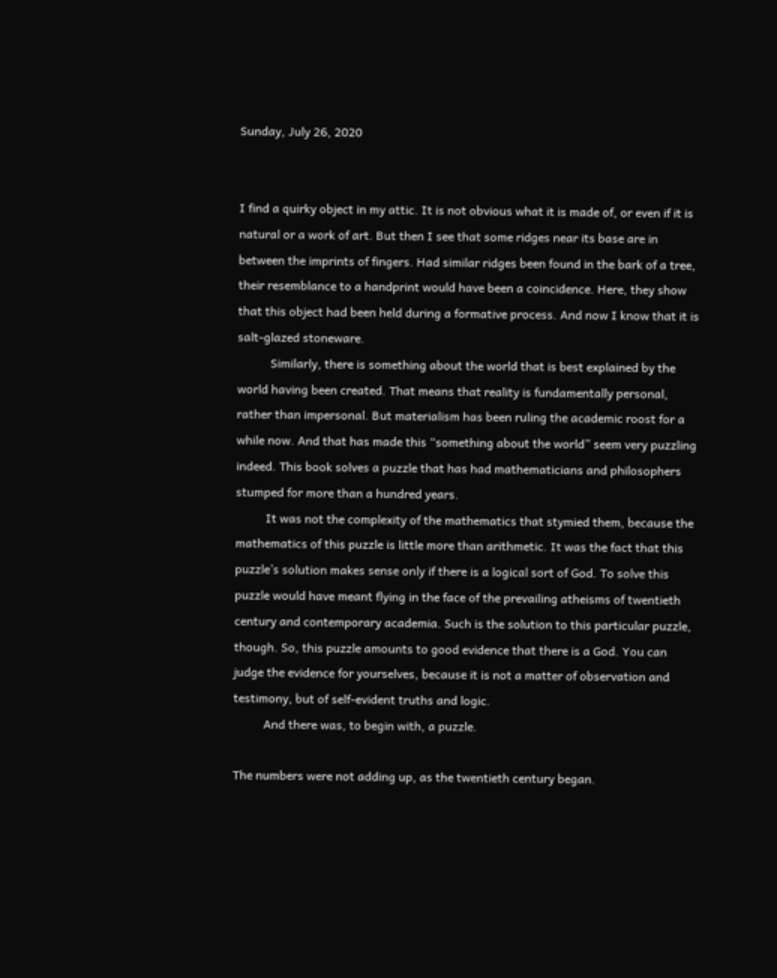Sunday, July 26, 2020


I find a quirky object in my attic. It is not obvious what it is made of, or even if it is natural or a work of art. But then I see that some ridges near its base are in between the imprints of fingers. Had similar ridges been found in the bark of a tree, their resemblance to a handprint would have been a coincidence. Here, they show that this object had been held during a formative process. And now I know that it is salt-glazed stoneware.
           Similarly, there is something about the world that is best explained by the world having been created. That means that reality is fundamentally personal, rather than impersonal. But materialism has been ruling the academic roost for a while now. And that has made this “something about the world” seem very puzzling indeed. This book solves a puzzle that has had mathematicians and philosophers stumped for more than a hundred years.
          It was not the complexity of the mathematics that stymied them, because the mathematics of this puzzle is little more than arithmetic. It was the fact that this puzzle’s solution makes sense only if there is a logical sort of God. To solve this puzzle would have meant flying in the face of the prevailing atheisms of twentieth century and contemporary academia. Such is the solution to this particular puzzle, though. So, this puzzle amounts to good evidence that there is a God. You can judge the evidence for yourselves, because it is not a matter of observation and testimony, but of self-evident truths and logic.
          And there was, to begin with, a puzzle.

The numbers were not adding up, as the twentieth century began.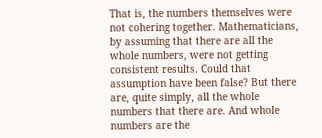That is, the numbers themselves were not cohering together. Mathematicians, by assuming that there are all the whole numbers, were not getting consistent results. Could that assumption have been false? But there are, quite simply, all the whole numbers that there are. And whole numbers are the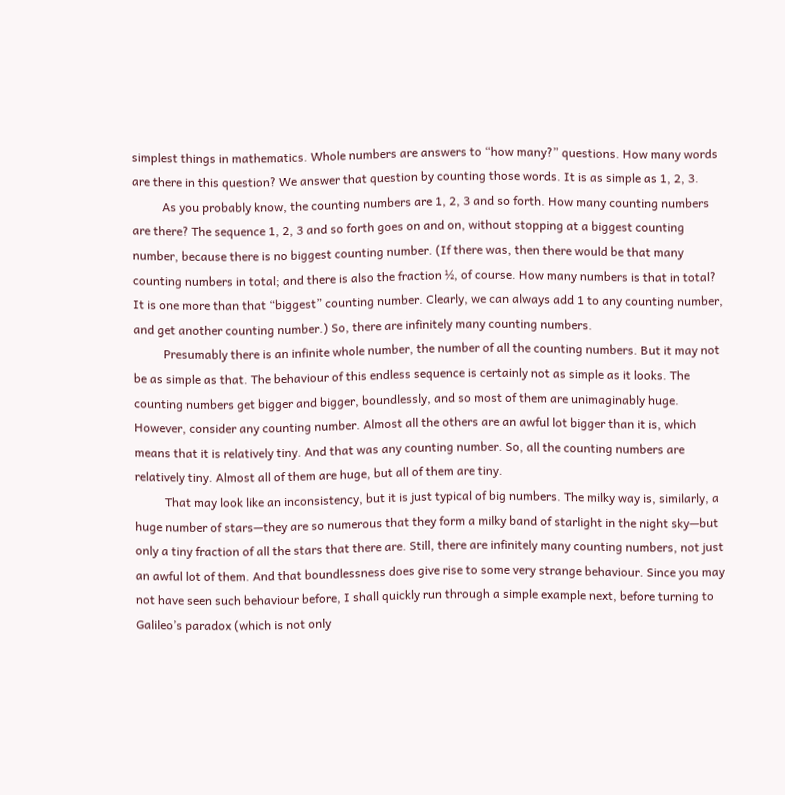simplest things in mathematics. Whole numbers are answers to “how many?” questions. How many words are there in this question? We answer that question by counting those words. It is as simple as 1, 2, 3.
          As you probably know, the counting numbers are 1, 2, 3 and so forth. How many counting numbers are there? The sequence 1, 2, 3 and so forth goes on and on, without stopping at a biggest counting number, because there is no biggest counting number. (If there was, then there would be that many counting numbers in total; and there is also the fraction ½, of course. How many numbers is that in total? It is one more than that “biggest” counting number. Clearly, we can always add 1 to any counting number, and get another counting number.) So, there are infinitely many counting numbers.
          Presumably there is an infinite whole number, the number of all the counting numbers. But it may not be as simple as that. The behaviour of this endless sequence is certainly not as simple as it looks. The counting numbers get bigger and bigger, boundlessly, and so most of them are unimaginably huge. However, consider any counting number. Almost all the others are an awful lot bigger than it is, which means that it is relatively tiny. And that was any counting number. So, all the counting numbers are relatively tiny. Almost all of them are huge, but all of them are tiny.
          That may look like an inconsistency, but it is just typical of big numbers. The milky way is, similarly, a huge number of stars—they are so numerous that they form a milky band of starlight in the night sky—but only a tiny fraction of all the stars that there are. Still, there are infinitely many counting numbers, not just an awful lot of them. And that boundlessness does give rise to some very strange behaviour. Since you may not have seen such behaviour before, I shall quickly run through a simple example next, before turning to Galileo’s paradox (which is not only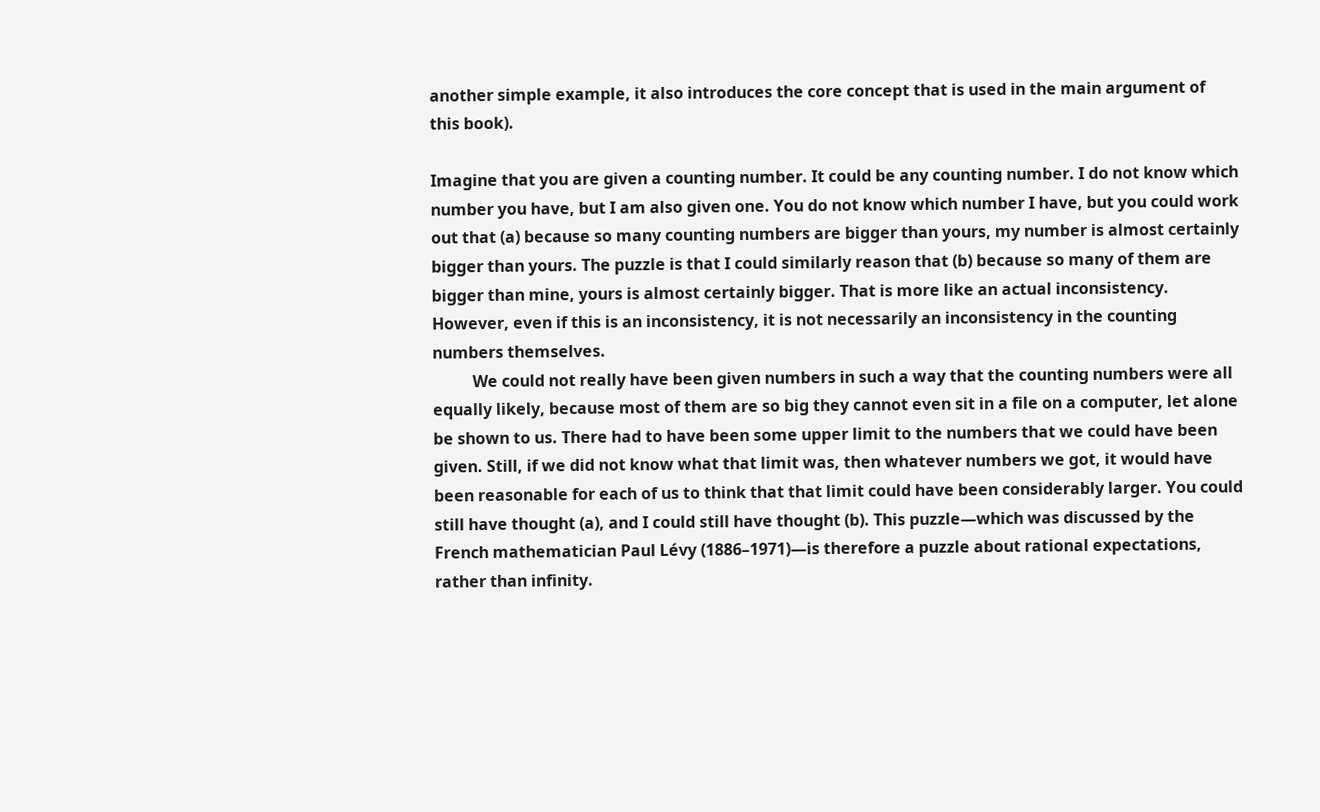another simple example, it also introduces the core concept that is used in the main argument of this book).

Imagine that you are given a counting number. It could be any counting number. I do not know which number you have, but I am also given one. You do not know which number I have, but you could work out that (a) because so many counting numbers are bigger than yours, my number is almost certainly bigger than yours. The puzzle is that I could similarly reason that (b) because so many of them are bigger than mine, yours is almost certainly bigger. That is more like an actual inconsistency. However, even if this is an inconsistency, it is not necessarily an inconsistency in the counting numbers themselves.
          We could not really have been given numbers in such a way that the counting numbers were all equally likely, because most of them are so big they cannot even sit in a file on a computer, let alone be shown to us. There had to have been some upper limit to the numbers that we could have been given. Still, if we did not know what that limit was, then whatever numbers we got, it would have been reasonable for each of us to think that that limit could have been considerably larger. You could still have thought (a), and I could still have thought (b). This puzzle—which was discussed by the French mathematician Paul Lévy (1886–1971)—is therefore a puzzle about rational expectations, rather than infinity.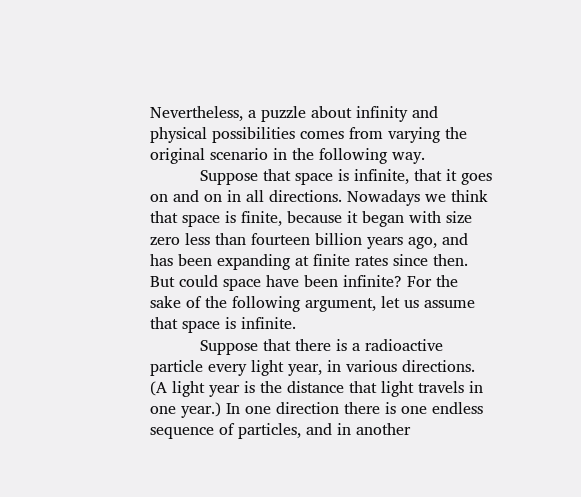Nevertheless, a puzzle about infinity and physical possibilities comes from varying the original scenario in the following way.
          Suppose that space is infinite, that it goes on and on in all directions. Nowadays we think that space is finite, because it began with size zero less than fourteen billion years ago, and has been expanding at finite rates since then. But could space have been infinite? For the sake of the following argument, let us assume that space is infinite.
          Suppose that there is a radioactive particle every light year, in various directions. (A light year is the distance that light travels in one year.) In one direction there is one endless sequence of particles, and in another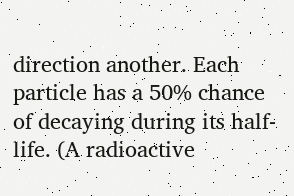direction another. Each particle has a 50% chance of decaying during its half-life. (A radioactive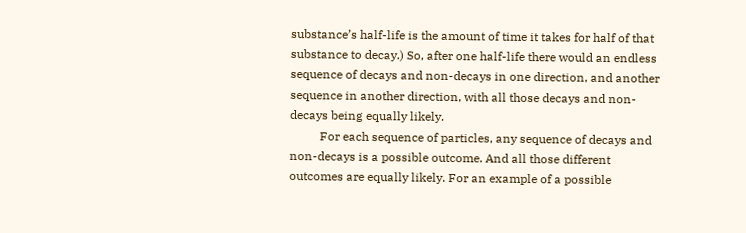substance’s half-life is the amount of time it takes for half of that substance to decay.) So, after one half-life there would an endless sequence of decays and non-decays in one direction, and another sequence in another direction, with all those decays and non-decays being equally likely.
          For each sequence of particles, any sequence of decays and non-decays is a possible outcome. And all those different outcomes are equally likely. For an example of a possible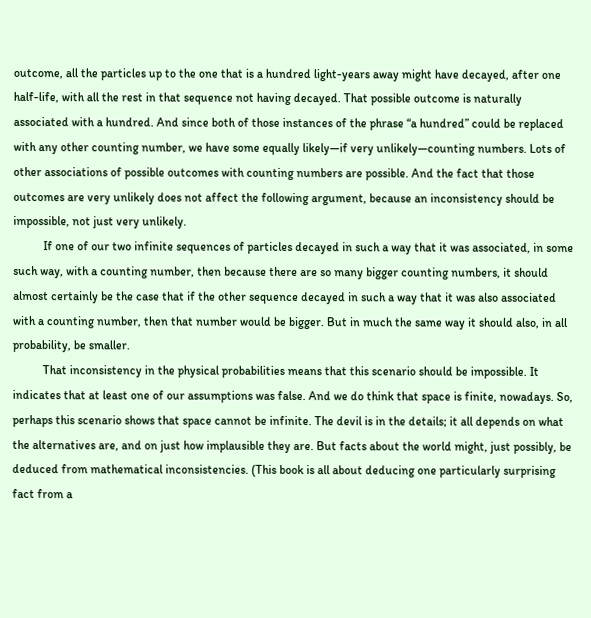outcome, all the particles up to the one that is a hundred light-years away might have decayed, after one half-life, with all the rest in that sequence not having decayed. That possible outcome is naturally associated with a hundred. And since both of those instances of the phrase “a hundred” could be replaced with any other counting number, we have some equally likely—if very unlikely—counting numbers. Lots of other associations of possible outcomes with counting numbers are possible. And the fact that those outcomes are very unlikely does not affect the following argument, because an inconsistency should be impossible, not just very unlikely.
          If one of our two infinite sequences of particles decayed in such a way that it was associated, in some such way, with a counting number, then because there are so many bigger counting numbers, it should almost certainly be the case that if the other sequence decayed in such a way that it was also associated with a counting number, then that number would be bigger. But in much the same way it should also, in all probability, be smaller.
          That inconsistency in the physical probabilities means that this scenario should be impossible. It indicates that at least one of our assumptions was false. And we do think that space is finite, nowadays. So, perhaps this scenario shows that space cannot be infinite. The devil is in the details; it all depends on what the alternatives are, and on just how implausible they are. But facts about the world might, just possibly, be deduced from mathematical inconsistencies. (This book is all about deducing one particularly surprising fact from a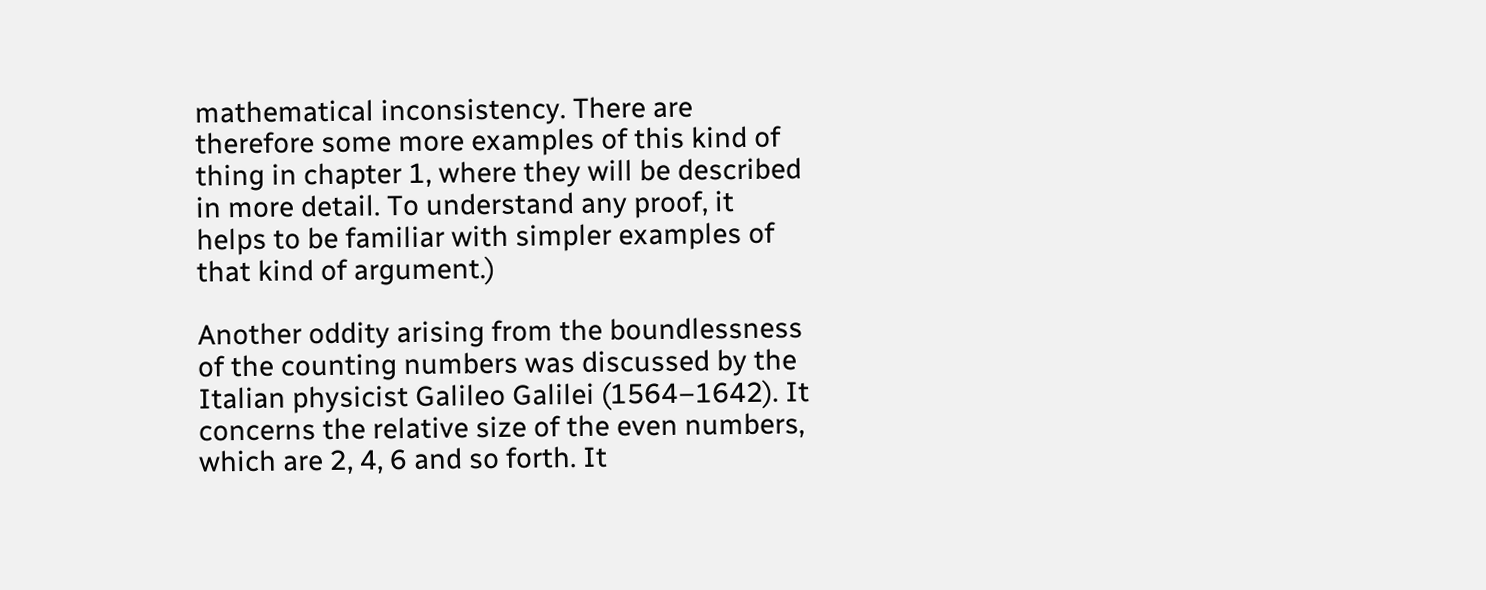mathematical inconsistency. There are therefore some more examples of this kind of thing in chapter 1, where they will be described in more detail. To understand any proof, it helps to be familiar with simpler examples of that kind of argument.)

Another oddity arising from the boundlessness of the counting numbers was discussed by the Italian physicist Galileo Galilei (1564–1642). It concerns the relative size of the even numbers, which are 2, 4, 6 and so forth. It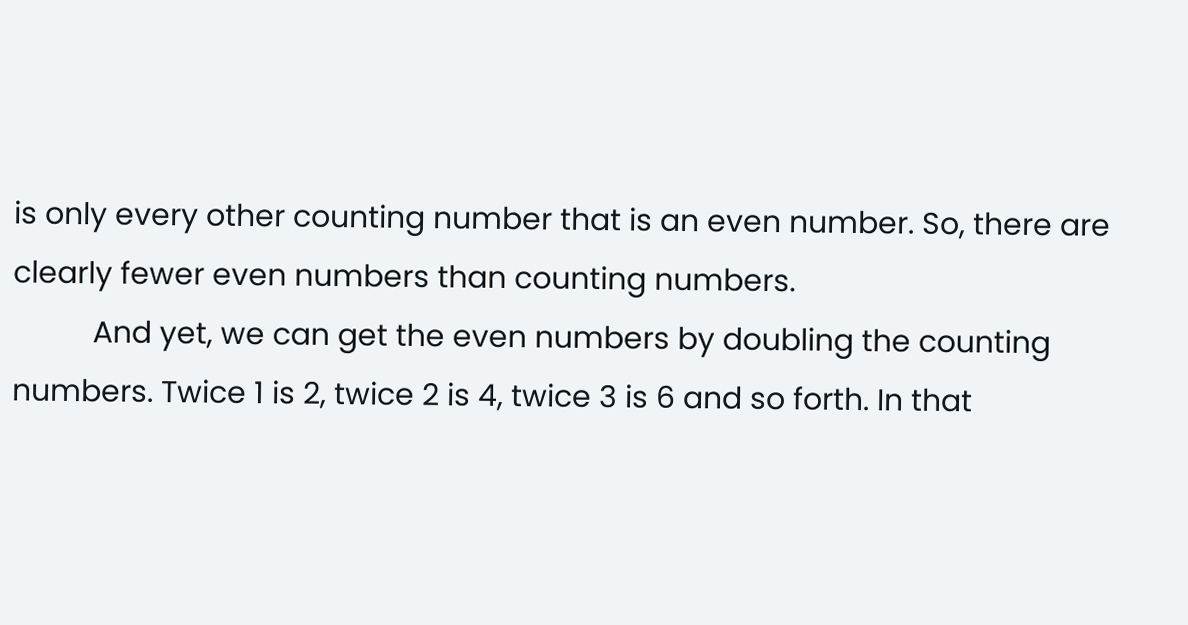is only every other counting number that is an even number. So, there are clearly fewer even numbers than counting numbers.
          And yet, we can get the even numbers by doubling the counting numbers. Twice 1 is 2, twice 2 is 4, twice 3 is 6 and so forth. In that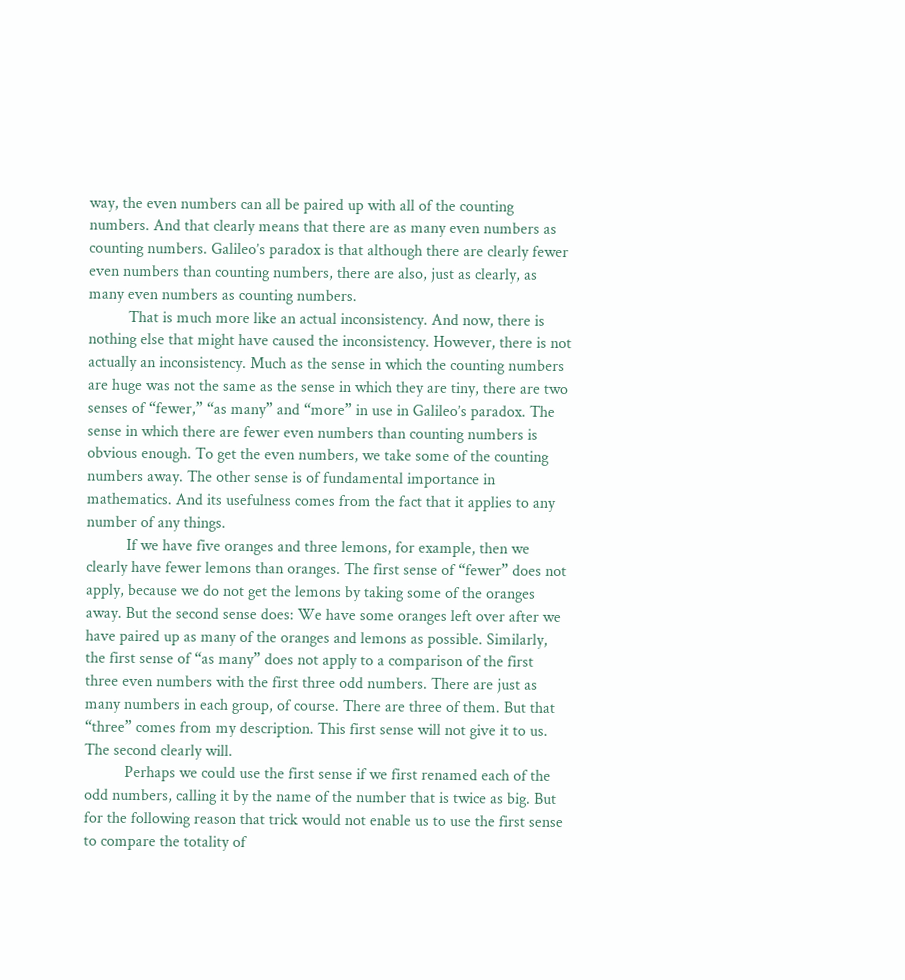way, the even numbers can all be paired up with all of the counting numbers. And that clearly means that there are as many even numbers as counting numbers. Galileo’s paradox is that although there are clearly fewer even numbers than counting numbers, there are also, just as clearly, as many even numbers as counting numbers.
          That is much more like an actual inconsistency. And now, there is nothing else that might have caused the inconsistency. However, there is not actually an inconsistency. Much as the sense in which the counting numbers are huge was not the same as the sense in which they are tiny, there are two senses of “fewer,” “as many” and “more” in use in Galileo’s paradox. The sense in which there are fewer even numbers than counting numbers is obvious enough. To get the even numbers, we take some of the counting numbers away. The other sense is of fundamental importance in mathematics. And its usefulness comes from the fact that it applies to any number of any things.
          If we have five oranges and three lemons, for example, then we clearly have fewer lemons than oranges. The first sense of “fewer” does not apply, because we do not get the lemons by taking some of the oranges away. But the second sense does: We have some oranges left over after we have paired up as many of the oranges and lemons as possible. Similarly, the first sense of “as many” does not apply to a comparison of the first three even numbers with the first three odd numbers. There are just as many numbers in each group, of course. There are three of them. But that “three” comes from my description. This first sense will not give it to us. The second clearly will.
          Perhaps we could use the first sense if we first renamed each of the odd numbers, calling it by the name of the number that is twice as big. But for the following reason that trick would not enable us to use the first sense to compare the totality of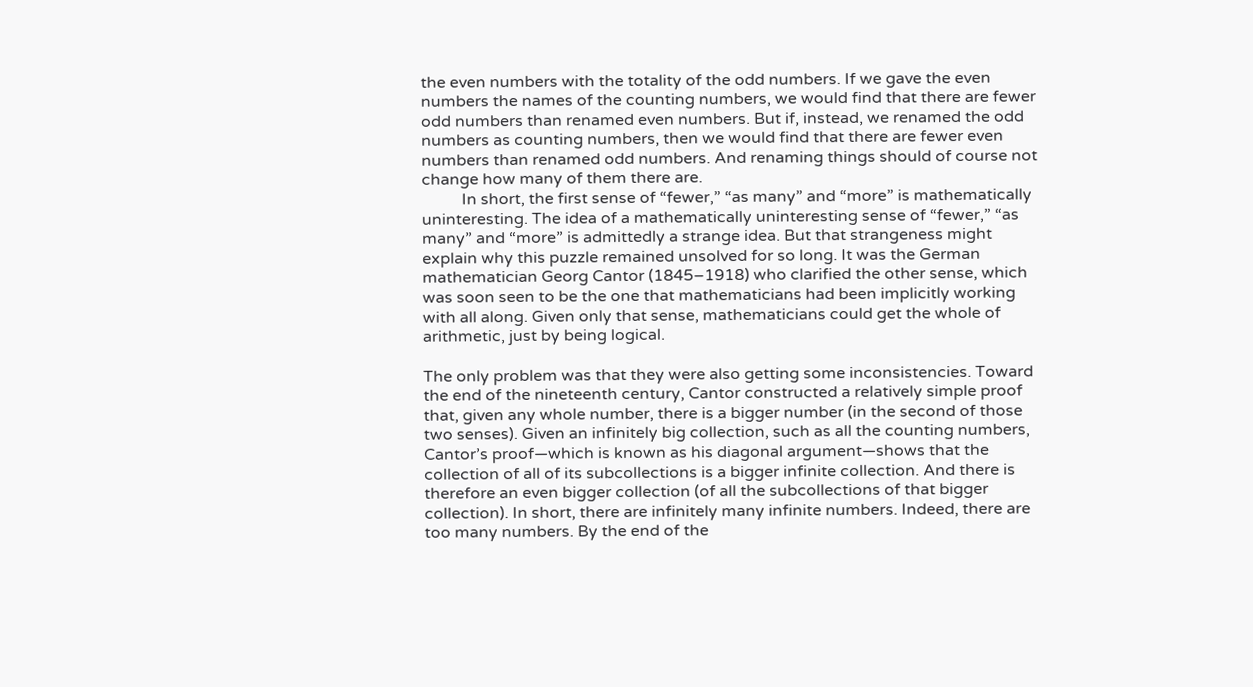the even numbers with the totality of the odd numbers. If we gave the even numbers the names of the counting numbers, we would find that there are fewer odd numbers than renamed even numbers. But if, instead, we renamed the odd numbers as counting numbers, then we would find that there are fewer even numbers than renamed odd numbers. And renaming things should of course not change how many of them there are.
          In short, the first sense of “fewer,” “as many” and “more” is mathematically uninteresting. The idea of a mathematically uninteresting sense of “fewer,” “as many” and “more” is admittedly a strange idea. But that strangeness might explain why this puzzle remained unsolved for so long. It was the German mathematician Georg Cantor (1845–1918) who clarified the other sense, which was soon seen to be the one that mathematicians had been implicitly working with all along. Given only that sense, mathematicians could get the whole of arithmetic, just by being logical.

The only problem was that they were also getting some inconsistencies. Toward the end of the nineteenth century, Cantor constructed a relatively simple proof that, given any whole number, there is a bigger number (in the second of those two senses). Given an infinitely big collection, such as all the counting numbers, Cantor’s proof—which is known as his diagonal argument—shows that the collection of all of its subcollections is a bigger infinite collection. And there is therefore an even bigger collection (of all the subcollections of that bigger collection). In short, there are infinitely many infinite numbers. Indeed, there are too many numbers. By the end of the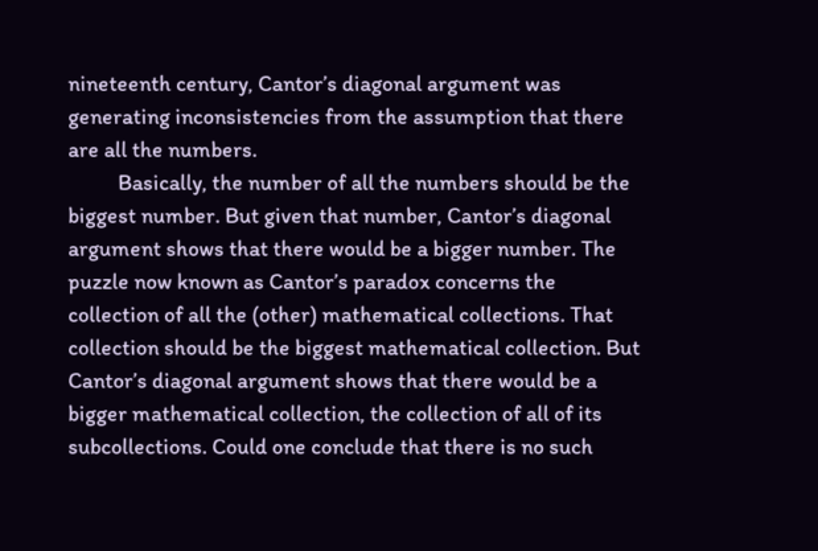nineteenth century, Cantor’s diagonal argument was generating inconsistencies from the assumption that there are all the numbers.
          Basically, the number of all the numbers should be the biggest number. But given that number, Cantor’s diagonal argument shows that there would be a bigger number. The puzzle now known as Cantor’s paradox concerns the collection of all the (other) mathematical collections. That collection should be the biggest mathematical collection. But Cantor’s diagonal argument shows that there would be a bigger mathematical collection, the collection of all of its subcollections. Could one conclude that there is no such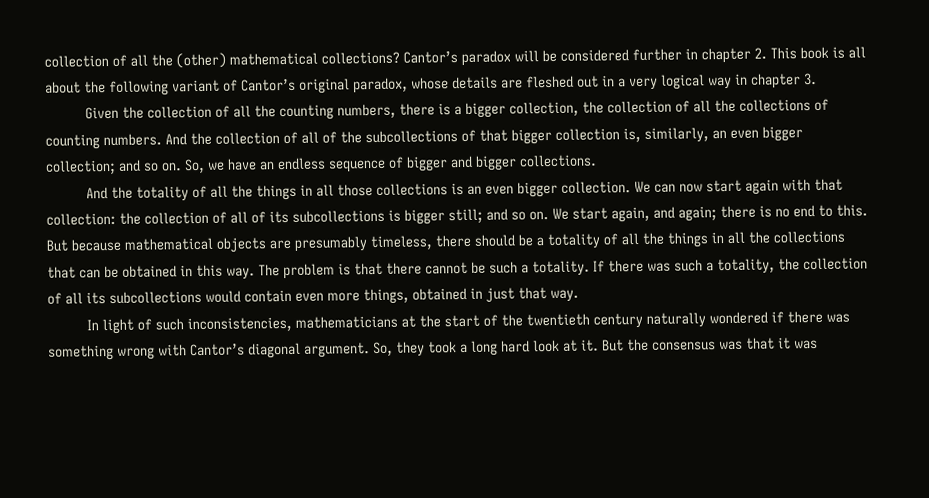collection of all the (other) mathematical collections? Cantor’s paradox will be considered further in chapter 2. This book is all about the following variant of Cantor’s original paradox, whose details are fleshed out in a very logical way in chapter 3.
          Given the collection of all the counting numbers, there is a bigger collection, the collection of all the collections of counting numbers. And the collection of all of the subcollections of that bigger collection is, similarly, an even bigger collection; and so on. So, we have an endless sequence of bigger and bigger collections.
          And the totality of all the things in all those collections is an even bigger collection. We can now start again with that collection: the collection of all of its subcollections is bigger still; and so on. We start again, and again; there is no end to this. But because mathematical objects are presumably timeless, there should be a totality of all the things in all the collections that can be obtained in this way. The problem is that there cannot be such a totality. If there was such a totality, the collection of all its subcollections would contain even more things, obtained in just that way.
          In light of such inconsistencies, mathematicians at the start of the twentieth century naturally wondered if there was something wrong with Cantor’s diagonal argument. So, they took a long hard look at it. But the consensus was that it was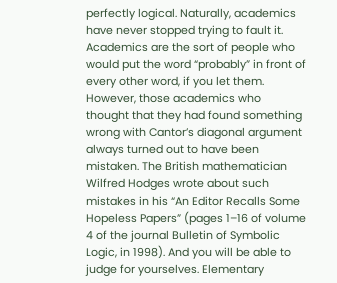perfectly logical. Naturally, academics have never stopped trying to fault it. Academics are the sort of people who would put the word “probably” in front of every other word, if you let them. However, those academics who thought that they had found something wrong with Cantor’s diagonal argument always turned out to have been mistaken. The British mathematician Wilfred Hodges wrote about such mistakes in his “An Editor Recalls Some Hopeless Papers” (pages 1–16 of volume 4 of the journal Bulletin of Symbolic Logic, in 1998). And you will be able to judge for yourselves. Elementary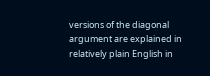versions of the diagonal argument are explained in relatively plain English in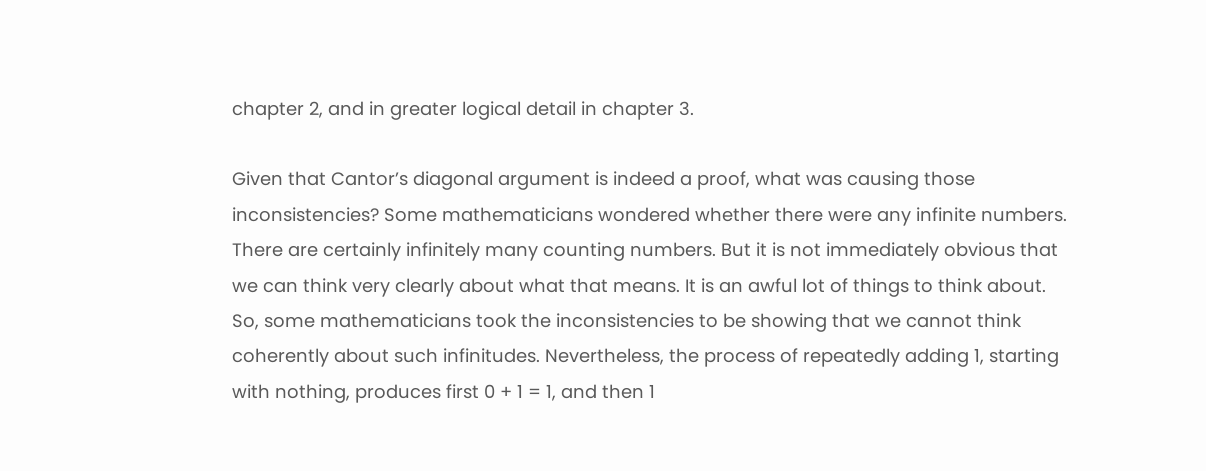chapter 2, and in greater logical detail in chapter 3.

Given that Cantor’s diagonal argument is indeed a proof, what was causing those inconsistencies? Some mathematicians wondered whether there were any infinite numbers. There are certainly infinitely many counting numbers. But it is not immediately obvious that we can think very clearly about what that means. It is an awful lot of things to think about. So, some mathematicians took the inconsistencies to be showing that we cannot think coherently about such infinitudes. Nevertheless, the process of repeatedly adding 1, starting with nothing, produces first 0 + 1 = 1, and then 1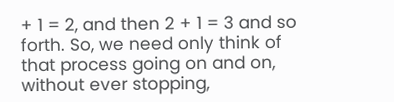+ 1 = 2, and then 2 + 1 = 3 and so forth. So, we need only think of that process going on and on, without ever stopping,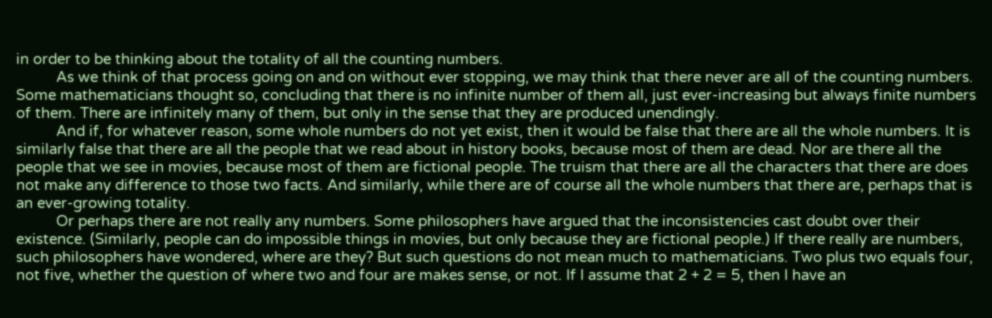in order to be thinking about the totality of all the counting numbers.
          As we think of that process going on and on without ever stopping, we may think that there never are all of the counting numbers. Some mathematicians thought so, concluding that there is no infinite number of them all, just ever-increasing but always finite numbers of them. There are infinitely many of them, but only in the sense that they are produced unendingly.
          And if, for whatever reason, some whole numbers do not yet exist, then it would be false that there are all the whole numbers. It is similarly false that there are all the people that we read about in history books, because most of them are dead. Nor are there all the people that we see in movies, because most of them are fictional people. The truism that there are all the characters that there are does not make any difference to those two facts. And similarly, while there are of course all the whole numbers that there are, perhaps that is an ever-growing totality.
          Or perhaps there are not really any numbers. Some philosophers have argued that the inconsistencies cast doubt over their existence. (Similarly, people can do impossible things in movies, but only because they are fictional people.) If there really are numbers, such philosophers have wondered, where are they? But such questions do not mean much to mathematicians. Two plus two equals four, not five, whether the question of where two and four are makes sense, or not. If I assume that 2 + 2 = 5, then I have an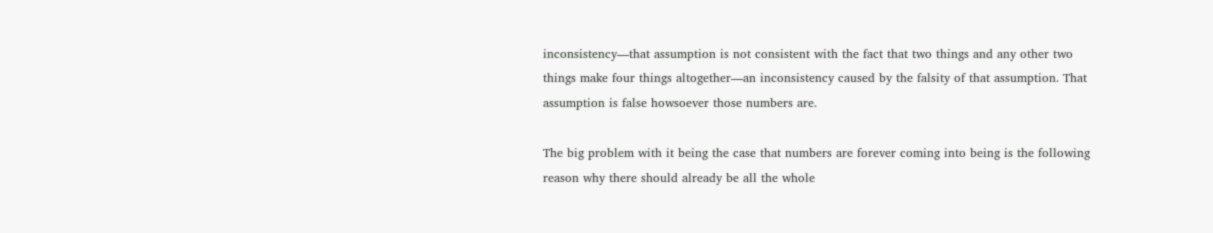inconsistency—that assumption is not consistent with the fact that two things and any other two things make four things altogether—an inconsistency caused by the falsity of that assumption. That assumption is false howsoever those numbers are.

The big problem with it being the case that numbers are forever coming into being is the following reason why there should already be all the whole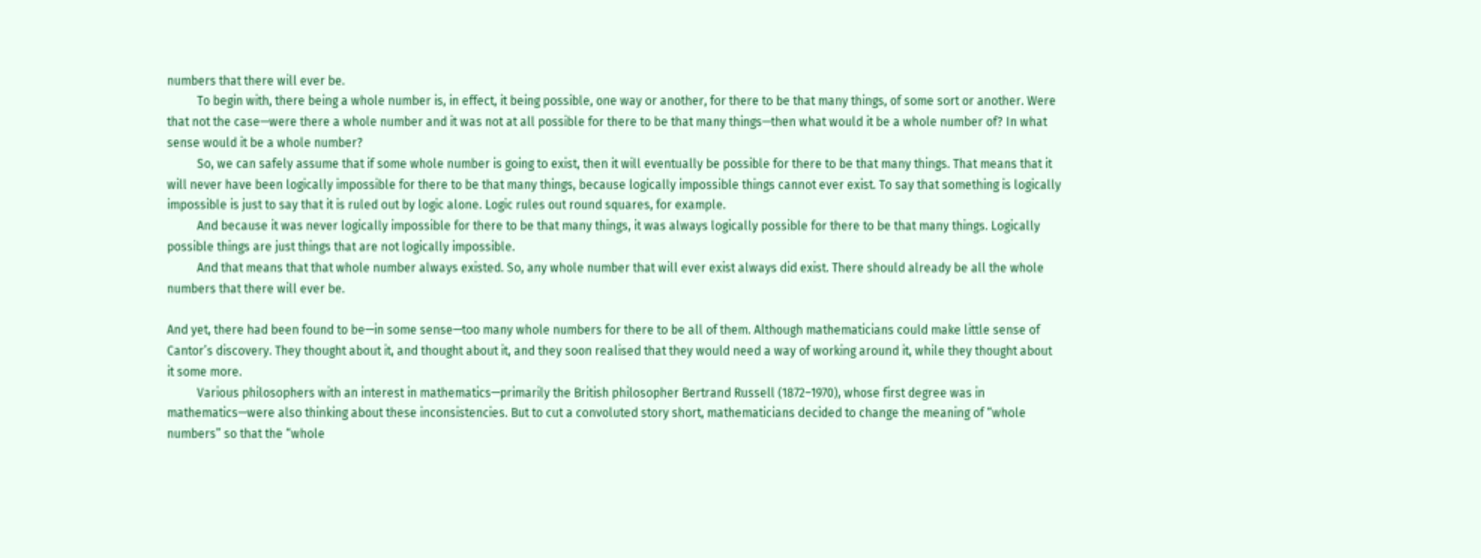numbers that there will ever be.
          To begin with, there being a whole number is, in effect, it being possible, one way or another, for there to be that many things, of some sort or another. Were that not the case—were there a whole number and it was not at all possible for there to be that many things—then what would it be a whole number of? In what sense would it be a whole number?
          So, we can safely assume that if some whole number is going to exist, then it will eventually be possible for there to be that many things. That means that it will never have been logically impossible for there to be that many things, because logically impossible things cannot ever exist. To say that something is logically impossible is just to say that it is ruled out by logic alone. Logic rules out round squares, for example.
          And because it was never logically impossible for there to be that many things, it was always logically possible for there to be that many things. Logically possible things are just things that are not logically impossible.
          And that means that that whole number always existed. So, any whole number that will ever exist always did exist. There should already be all the whole numbers that there will ever be.

And yet, there had been found to be—in some sense—too many whole numbers for there to be all of them. Although mathematicians could make little sense of Cantor’s discovery. They thought about it, and thought about it, and they soon realised that they would need a way of working around it, while they thought about it some more.
          Various philosophers with an interest in mathematics—primarily the British philosopher Bertrand Russell (1872–1970), whose first degree was in mathematics—were also thinking about these inconsistencies. But to cut a convoluted story short, mathematicians decided to change the meaning of “whole numbers” so that the “whole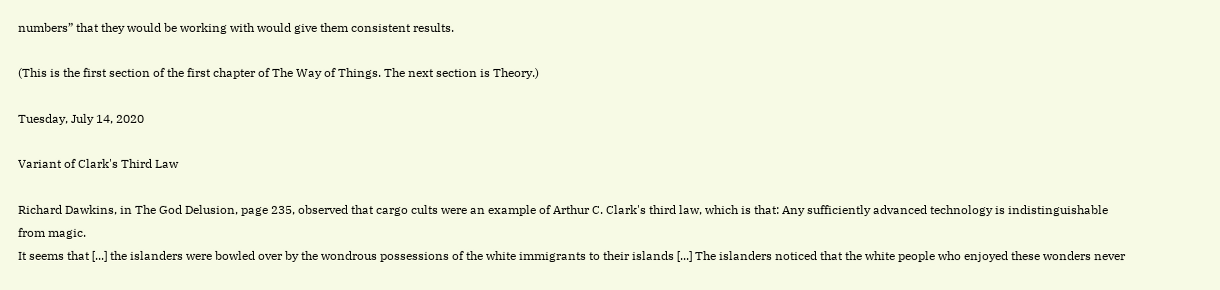numbers” that they would be working with would give them consistent results.

(This is the first section of the first chapter of The Way of Things. The next section is Theory.)

Tuesday, July 14, 2020

Variant of Clark's Third Law

Richard Dawkins, in The God Delusion, page 235, observed that cargo cults were an example of Arthur C. Clark's third law, which is that: Any sufficiently advanced technology is indistinguishable from magic.
It seems that [...] the islanders were bowled over by the wondrous possessions of the white immigrants to their islands [...] The islanders noticed that the white people who enjoyed these wonders never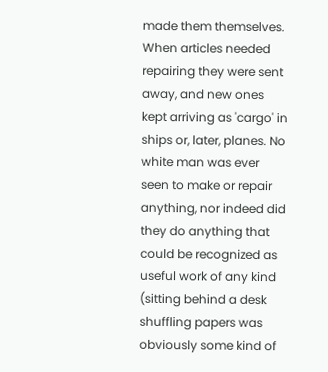made them themselves. When articles needed repairing they were sent away, and new ones kept arriving as 'cargo' in ships or, later, planes. No white man was ever seen to make or repair anything, nor indeed did they do anything that could be recognized as useful work of any kind (sitting behind a desk shuffling papers was obviously some kind of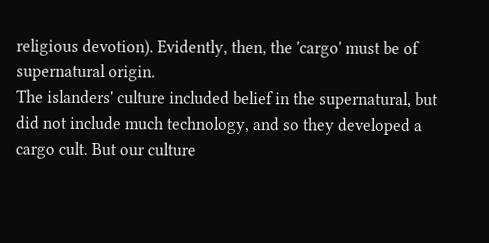religious devotion). Evidently, then, the 'cargo' must be of supernatural origin.
The islanders' culture included belief in the supernatural, but did not include much technology, and so they developed a cargo cult. But our culture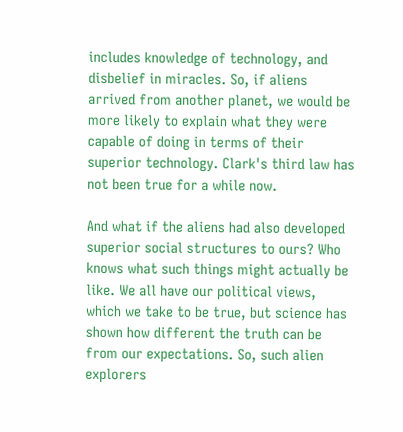includes knowledge of technology, and disbelief in miracles. So, if aliens arrived from another planet, we would be more likely to explain what they were capable of doing in terms of their superior technology. Clark's third law has not been true for a while now.

And what if the aliens had also developed superior social structures to ours? Who knows what such things might actually be like. We all have our political views, which we take to be true, but science has shown how different the truth can be from our expectations. So, such alien explorers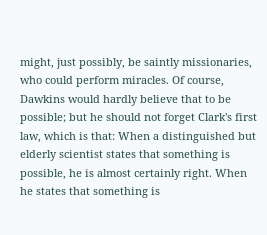might, just possibly, be saintly missionaries, who could perform miracles. Of course, Dawkins would hardly believe that to be possible; but he should not forget Clark's first law, which is that: When a distinguished but elderly scientist states that something is possible, he is almost certainly right. When he states that something is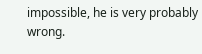impossible, he is very probably wrong.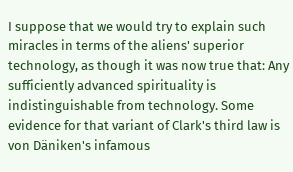I suppose that we would try to explain such miracles in terms of the aliens' superior technology, as though it was now true that: Any sufficiently advanced spirituality is indistinguishable from technology. Some evidence for that variant of Clark's third law is von Däniken's infamous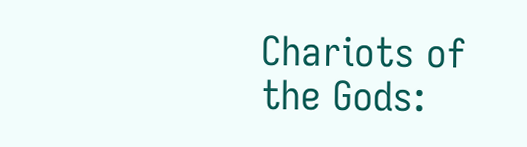Chariots of the Gods: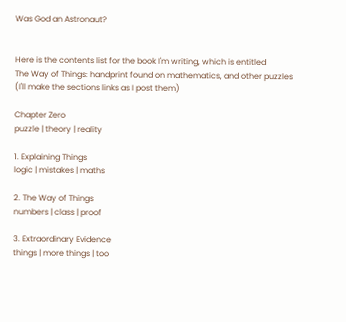Was God an Astronaut?


Here is the contents list for the book I'm writing, which is entitled
The Way of Things: handprint found on mathematics, and other puzzles
(I'll make the sections links as I post them)

Chapter Zero
puzzle | theory | reality

1. Explaining Things
logic | mistakes | maths

2. The Way of Things
numbers | class | proof

3. Extraordinary Evidence
things | more things | too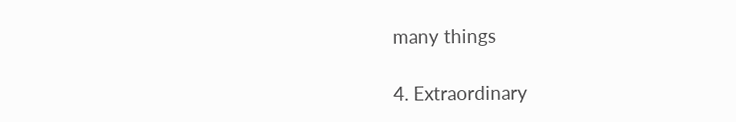many things

4. Extraordinary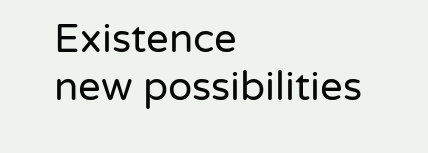Existence
new possibilities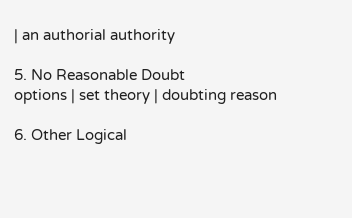| an authorial authority

5. No Reasonable Doubt
options | set theory | doubting reason

6. Other Logical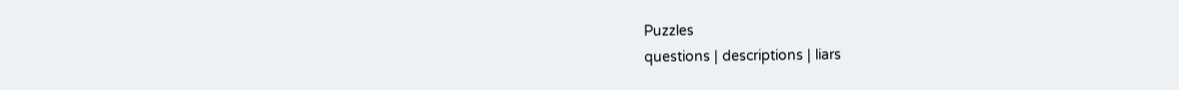Puzzles
questions | descriptions | liars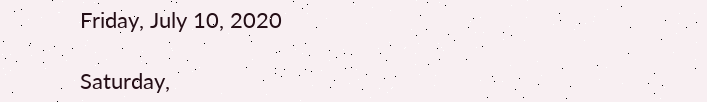Friday, July 10, 2020

Saturday,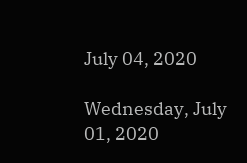July 04, 2020

Wednesday, July 01, 2020